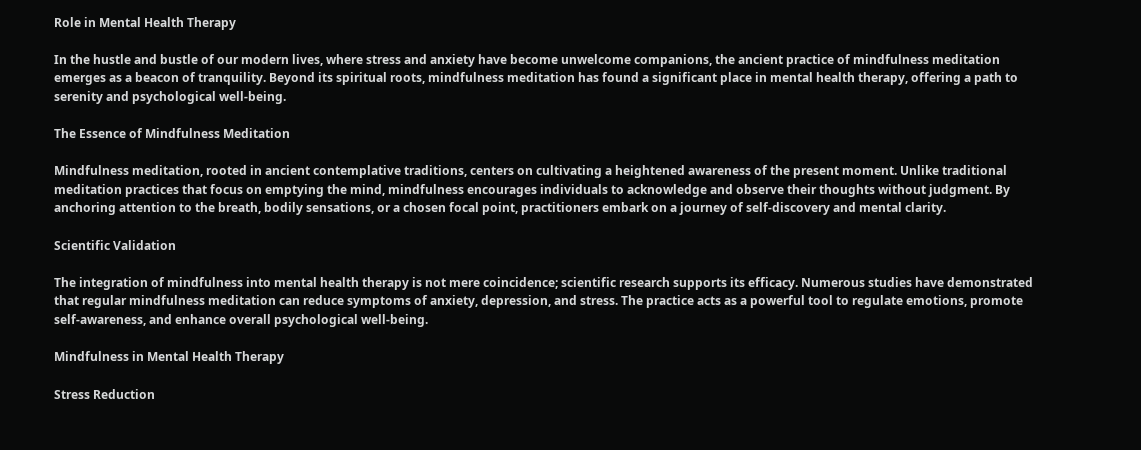Role in Mental Health Therapy

In the hustle and bustle of our modern lives, where stress and anxiety have become unwelcome companions, the ancient practice of mindfulness meditation emerges as a beacon of tranquility. Beyond its spiritual roots, mindfulness meditation has found a significant place in mental health therapy, offering a path to serenity and psychological well-being.

The Essence of Mindfulness Meditation

Mindfulness meditation, rooted in ancient contemplative traditions, centers on cultivating a heightened awareness of the present moment. Unlike traditional meditation practices that focus on emptying the mind, mindfulness encourages individuals to acknowledge and observe their thoughts without judgment. By anchoring attention to the breath, bodily sensations, or a chosen focal point, practitioners embark on a journey of self-discovery and mental clarity.

Scientific Validation

The integration of mindfulness into mental health therapy is not mere coincidence; scientific research supports its efficacy. Numerous studies have demonstrated that regular mindfulness meditation can reduce symptoms of anxiety, depression, and stress. The practice acts as a powerful tool to regulate emotions, promote self-awareness, and enhance overall psychological well-being.

Mindfulness in Mental Health Therapy

Stress Reduction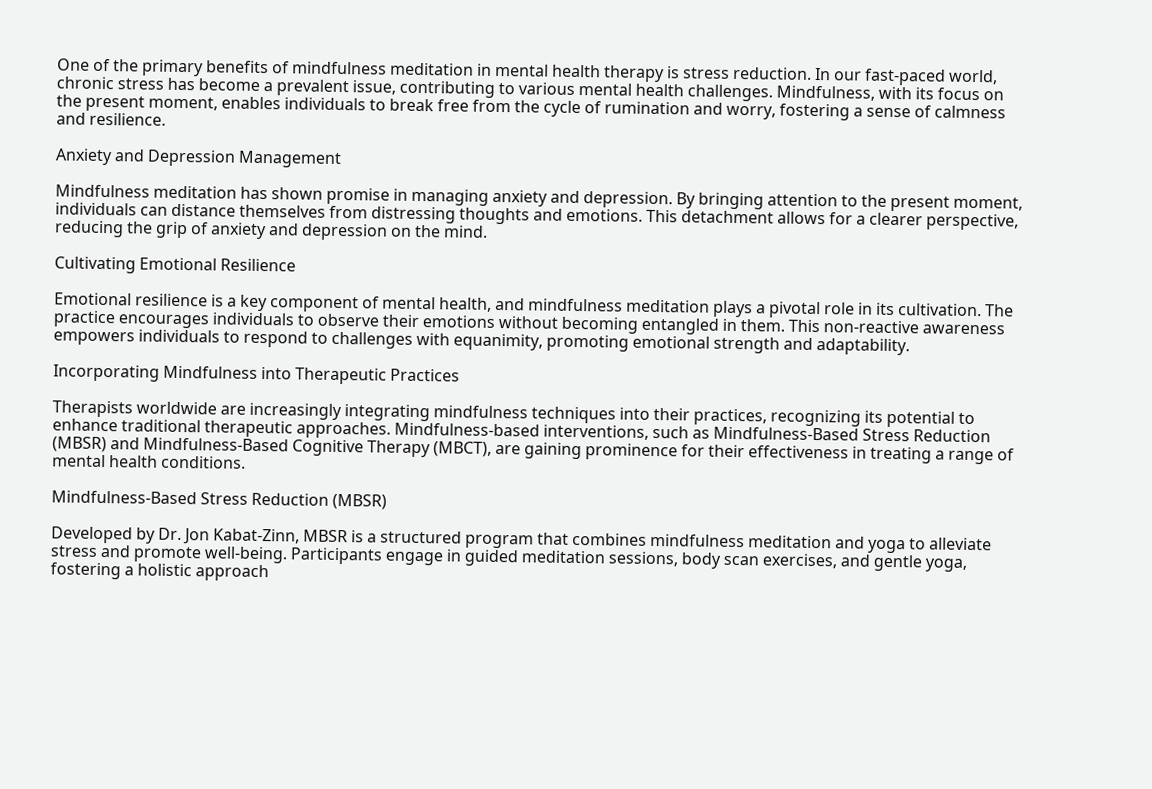One of the primary benefits of mindfulness meditation in mental health therapy is stress reduction. In our fast-paced world, chronic stress has become a prevalent issue, contributing to various mental health challenges. Mindfulness, with its focus on the present moment, enables individuals to break free from the cycle of rumination and worry, fostering a sense of calmness and resilience.

Anxiety and Depression Management

Mindfulness meditation has shown promise in managing anxiety and depression. By bringing attention to the present moment, individuals can distance themselves from distressing thoughts and emotions. This detachment allows for a clearer perspective, reducing the grip of anxiety and depression on the mind.

Cultivating Emotional Resilience

Emotional resilience is a key component of mental health, and mindfulness meditation plays a pivotal role in its cultivation. The practice encourages individuals to observe their emotions without becoming entangled in them. This non-reactive awareness empowers individuals to respond to challenges with equanimity, promoting emotional strength and adaptability.

Incorporating Mindfulness into Therapeutic Practices

Therapists worldwide are increasingly integrating mindfulness techniques into their practices, recognizing its potential to enhance traditional therapeutic approaches. Mindfulness-based interventions, such as Mindfulness-Based Stress Reduction (MBSR) and Mindfulness-Based Cognitive Therapy (MBCT), are gaining prominence for their effectiveness in treating a range of mental health conditions.

Mindfulness-Based Stress Reduction (MBSR)

Developed by Dr. Jon Kabat-Zinn, MBSR is a structured program that combines mindfulness meditation and yoga to alleviate stress and promote well-being. Participants engage in guided meditation sessions, body scan exercises, and gentle yoga, fostering a holistic approach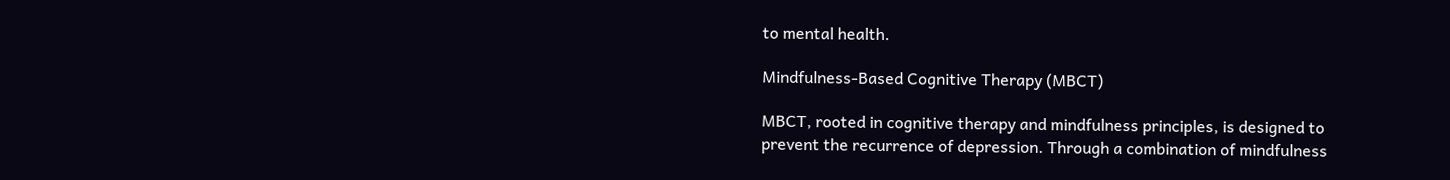to mental health.

Mindfulness-Based Cognitive Therapy (MBCT)

MBCT, rooted in cognitive therapy and mindfulness principles, is designed to prevent the recurrence of depression. Through a combination of mindfulness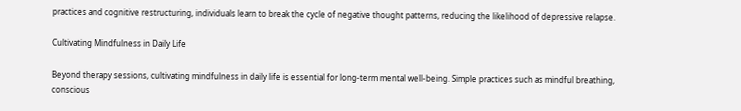practices and cognitive restructuring, individuals learn to break the cycle of negative thought patterns, reducing the likelihood of depressive relapse.

Cultivating Mindfulness in Daily Life

Beyond therapy sessions, cultivating mindfulness in daily life is essential for long-term mental well-being. Simple practices such as mindful breathing, conscious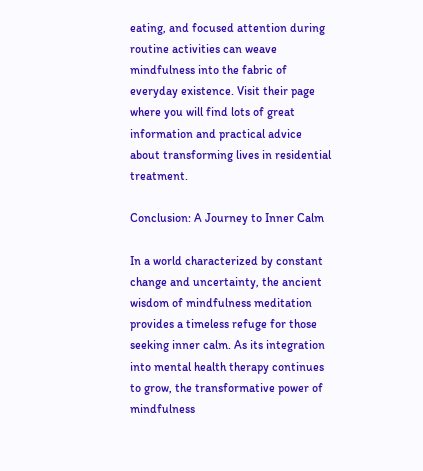eating, and focused attention during routine activities can weave mindfulness into the fabric of everyday existence. Visit their page where you will find lots of great information and practical advice about transforming lives in residential treatment.

Conclusion: A Journey to Inner Calm

In a world characterized by constant change and uncertainty, the ancient wisdom of mindfulness meditation provides a timeless refuge for those seeking inner calm. As its integration into mental health therapy continues to grow, the transformative power of mindfulness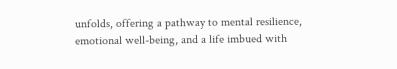unfolds, offering a pathway to mental resilience, emotional well-being, and a life imbued with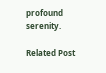profound serenity.

Related Post